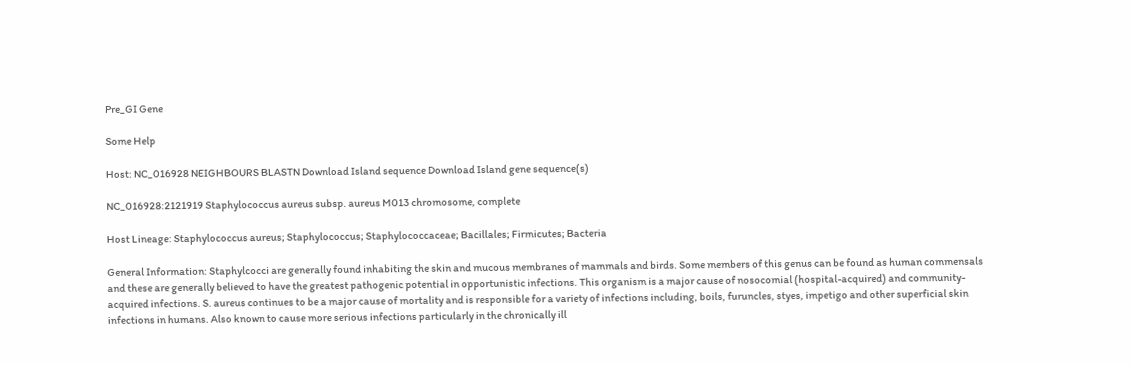Pre_GI Gene

Some Help

Host: NC_016928 NEIGHBOURS BLASTN Download Island sequence Download Island gene sequence(s)

NC_016928:2121919 Staphylococcus aureus subsp. aureus M013 chromosome, complete

Host Lineage: Staphylococcus aureus; Staphylococcus; Staphylococcaceae; Bacillales; Firmicutes; Bacteria

General Information: Staphylcocci are generally found inhabiting the skin and mucous membranes of mammals and birds. Some members of this genus can be found as human commensals and these are generally believed to have the greatest pathogenic potential in opportunistic infections. This organism is a major cause of nosocomial (hospital-acquired) and community-acquired infections. S. aureus continues to be a major cause of mortality and is responsible for a variety of infections including, boils, furuncles, styes, impetigo and other superficial skin infections in humans. Also known to cause more serious infections particularly in the chronically ill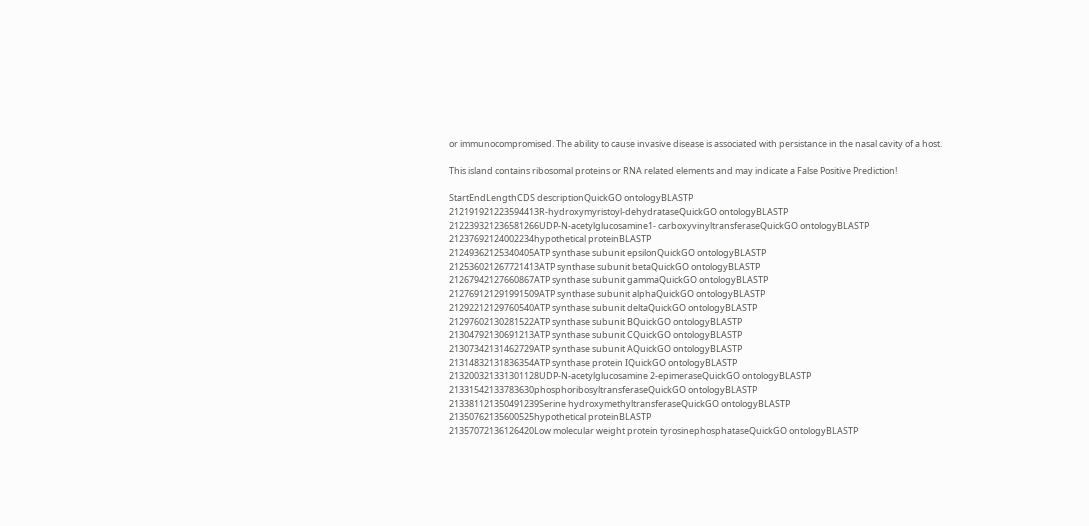or immunocompromised. The ability to cause invasive disease is associated with persistance in the nasal cavity of a host.

This island contains ribosomal proteins or RNA related elements and may indicate a False Positive Prediction!

StartEndLengthCDS descriptionQuickGO ontologyBLASTP
212191921223594413R-hydroxymyristoyl-dehydrataseQuickGO ontologyBLASTP
212239321236581266UDP-N-acetylglucosamine1- carboxyvinyltransferaseQuickGO ontologyBLASTP
21237692124002234hypothetical proteinBLASTP
21249362125340405ATP synthase subunit epsilonQuickGO ontologyBLASTP
212536021267721413ATP synthase subunit betaQuickGO ontologyBLASTP
21267942127660867ATP synthase subunit gammaQuickGO ontologyBLASTP
212769121291991509ATP synthase subunit alphaQuickGO ontologyBLASTP
21292212129760540ATP synthase subunit deltaQuickGO ontologyBLASTP
21297602130281522ATP synthase subunit BQuickGO ontologyBLASTP
21304792130691213ATP synthase subunit CQuickGO ontologyBLASTP
21307342131462729ATP synthase subunit AQuickGO ontologyBLASTP
21314832131836354ATP synthase protein IQuickGO ontologyBLASTP
213200321331301128UDP-N-acetylglucosamine 2-epimeraseQuickGO ontologyBLASTP
21331542133783630phosphoribosyltransferaseQuickGO ontologyBLASTP
213381121350491239Serine hydroxymethyltransferaseQuickGO ontologyBLASTP
21350762135600525hypothetical proteinBLASTP
21357072136126420Low molecular weight protein tyrosinephosphataseQuickGO ontologyBLASTP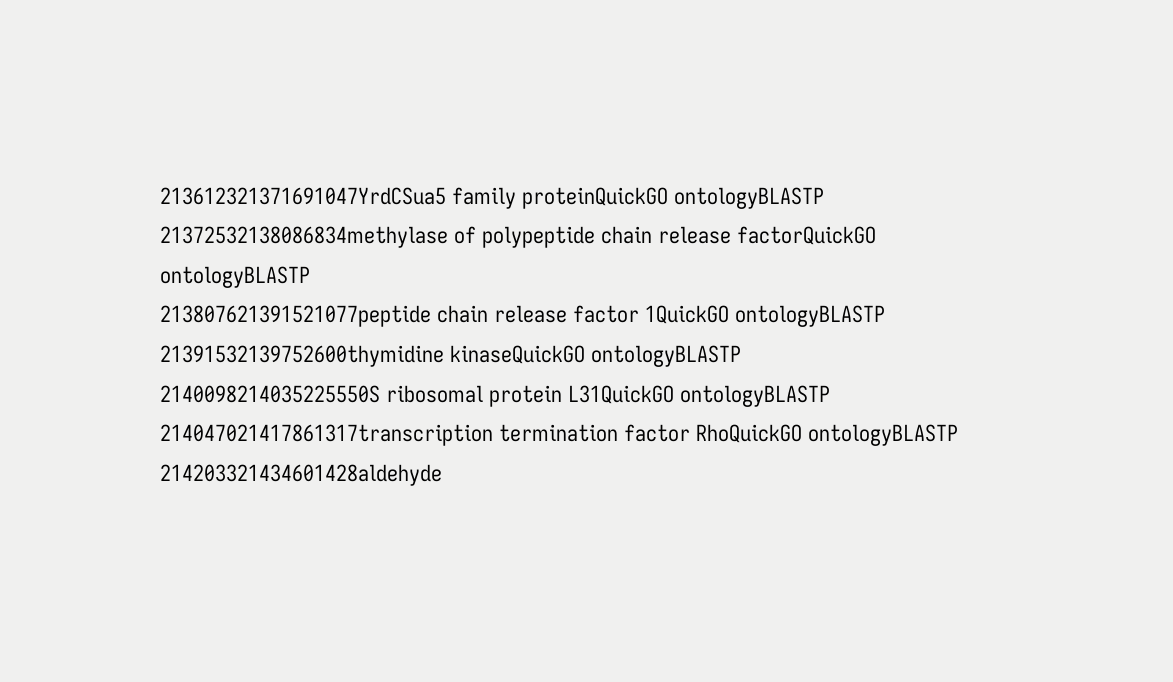213612321371691047YrdCSua5 family proteinQuickGO ontologyBLASTP
21372532138086834methylase of polypeptide chain release factorQuickGO ontologyBLASTP
213807621391521077peptide chain release factor 1QuickGO ontologyBLASTP
21391532139752600thymidine kinaseQuickGO ontologyBLASTP
2140098214035225550S ribosomal protein L31QuickGO ontologyBLASTP
214047021417861317transcription termination factor RhoQuickGO ontologyBLASTP
214203321434601428aldehyde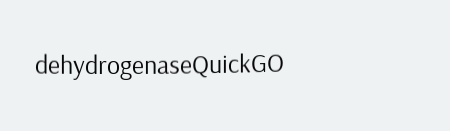dehydrogenaseQuickGO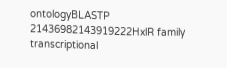ontologyBLASTP
21436982143919222HxlR family transcriptional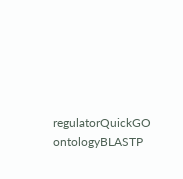regulatorQuickGO ontologyBLASTP